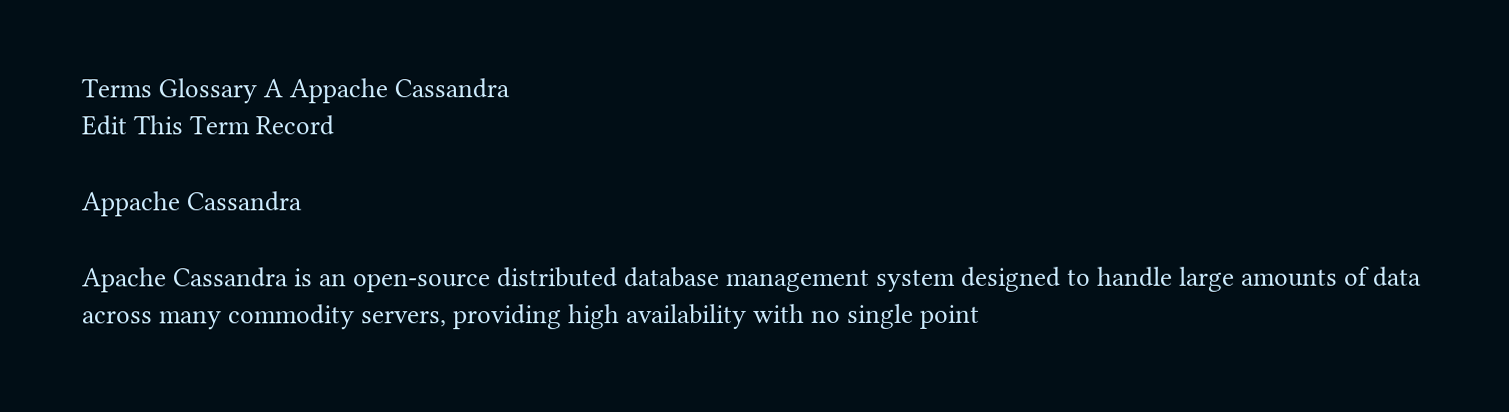Terms Glossary A Appache Cassandra
Edit This Term Record

Appache Cassandra

Apache Cassandra is an open-source distributed database management system designed to handle large amounts of data across many commodity servers, providing high availability with no single point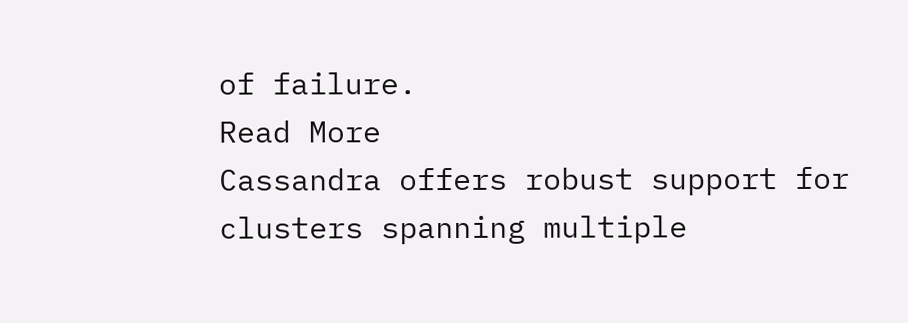of failure.
Read More
Cassandra offers robust support for clusters spanning multiple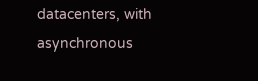datacenters, with asynchronous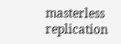masterless replication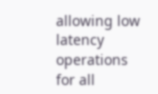allowing low latency operations for all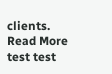clients.
Read More
test test